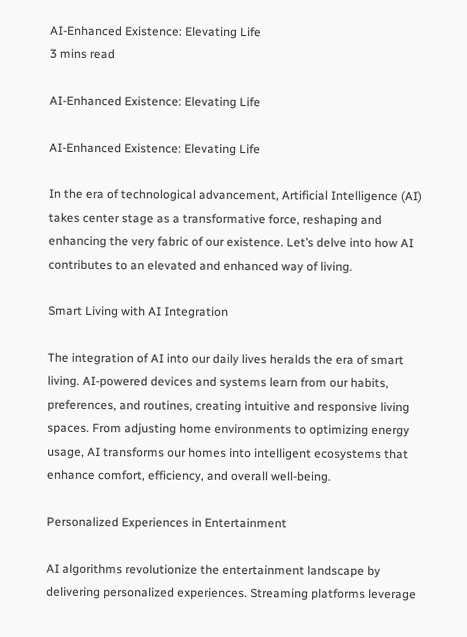AI-Enhanced Existence: Elevating Life
3 mins read

AI-Enhanced Existence: Elevating Life

AI-Enhanced Existence: Elevating Life

In the era of technological advancement, Artificial Intelligence (AI) takes center stage as a transformative force, reshaping and enhancing the very fabric of our existence. Let’s delve into how AI contributes to an elevated and enhanced way of living.

Smart Living with AI Integration

The integration of AI into our daily lives heralds the era of smart living. AI-powered devices and systems learn from our habits, preferences, and routines, creating intuitive and responsive living spaces. From adjusting home environments to optimizing energy usage, AI transforms our homes into intelligent ecosystems that enhance comfort, efficiency, and overall well-being.

Personalized Experiences in Entertainment

AI algorithms revolutionize the entertainment landscape by delivering personalized experiences. Streaming platforms leverage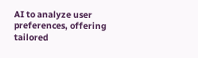AI to analyze user preferences, offering tailored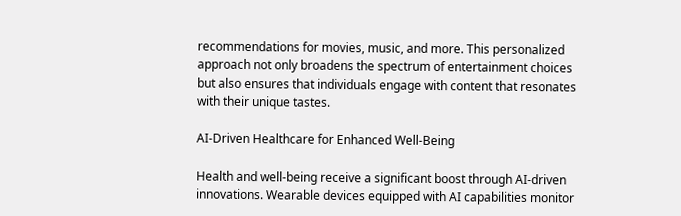recommendations for movies, music, and more. This personalized approach not only broadens the spectrum of entertainment choices but also ensures that individuals engage with content that resonates with their unique tastes.

AI-Driven Healthcare for Enhanced Well-Being

Health and well-being receive a significant boost through AI-driven innovations. Wearable devices equipped with AI capabilities monitor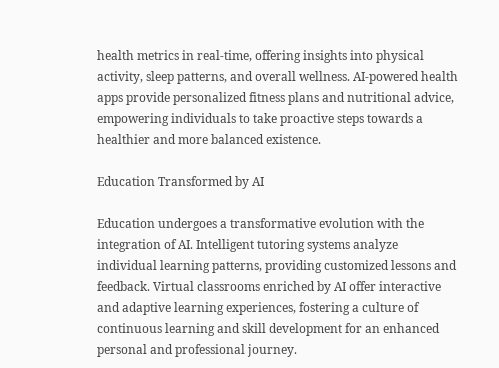health metrics in real-time, offering insights into physical activity, sleep patterns, and overall wellness. AI-powered health apps provide personalized fitness plans and nutritional advice, empowering individuals to take proactive steps towards a healthier and more balanced existence.

Education Transformed by AI

Education undergoes a transformative evolution with the integration of AI. Intelligent tutoring systems analyze individual learning patterns, providing customized lessons and feedback. Virtual classrooms enriched by AI offer interactive and adaptive learning experiences, fostering a culture of continuous learning and skill development for an enhanced personal and professional journey.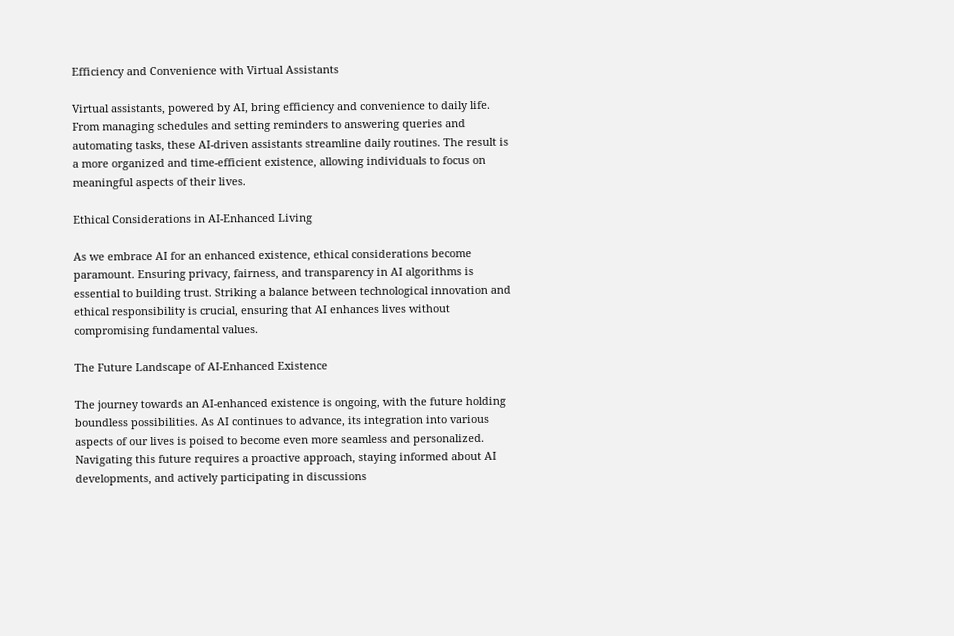Efficiency and Convenience with Virtual Assistants

Virtual assistants, powered by AI, bring efficiency and convenience to daily life. From managing schedules and setting reminders to answering queries and automating tasks, these AI-driven assistants streamline daily routines. The result is a more organized and time-efficient existence, allowing individuals to focus on meaningful aspects of their lives.

Ethical Considerations in AI-Enhanced Living

As we embrace AI for an enhanced existence, ethical considerations become paramount. Ensuring privacy, fairness, and transparency in AI algorithms is essential to building trust. Striking a balance between technological innovation and ethical responsibility is crucial, ensuring that AI enhances lives without compromising fundamental values.

The Future Landscape of AI-Enhanced Existence

The journey towards an AI-enhanced existence is ongoing, with the future holding boundless possibilities. As AI continues to advance, its integration into various aspects of our lives is poised to become even more seamless and personalized. Navigating this future requires a proactive approach, staying informed about AI developments, and actively participating in discussions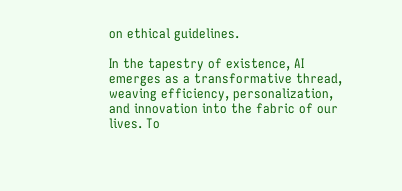on ethical guidelines.

In the tapestry of existence, AI emerges as a transformative thread, weaving efficiency, personalization, and innovation into the fabric of our lives. To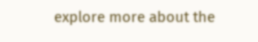explore more about the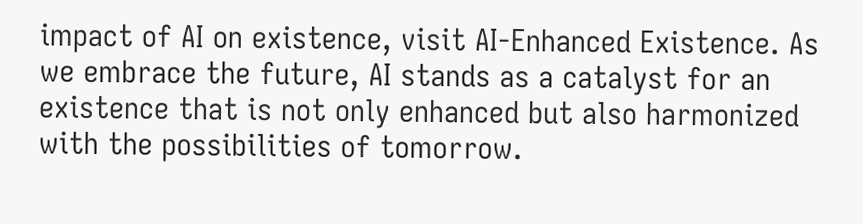impact of AI on existence, visit AI-Enhanced Existence. As we embrace the future, AI stands as a catalyst for an existence that is not only enhanced but also harmonized with the possibilities of tomorrow.